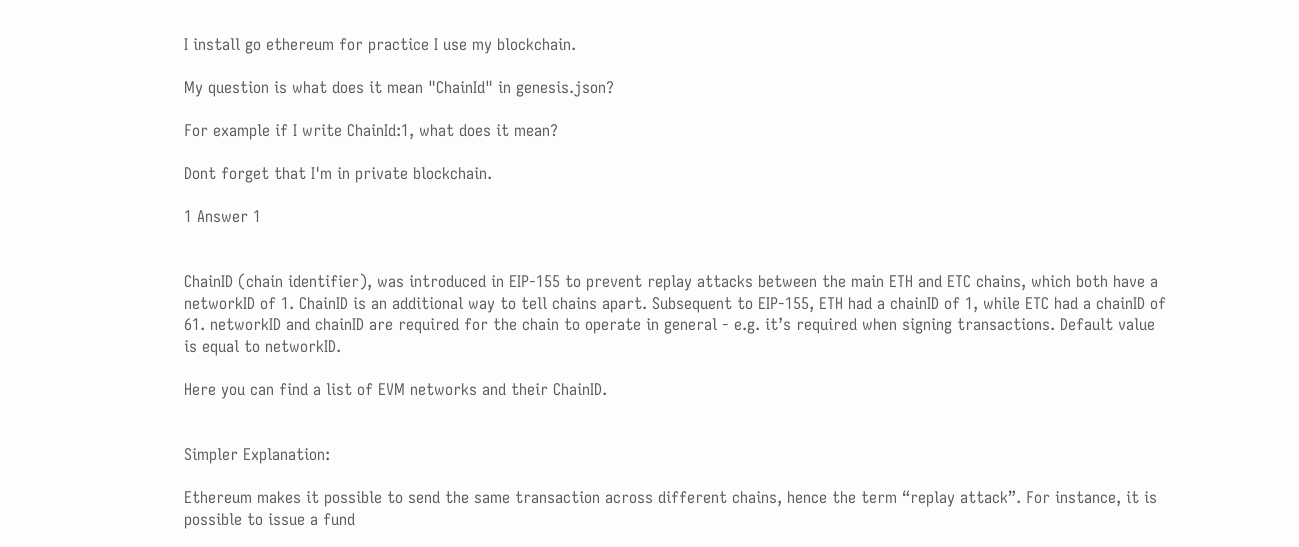I install go ethereum for practice I use my blockchain.

My question is what does it mean "ChainId" in genesis.json?

For example if I write ChainId:1, what does it mean?

Dont forget that I'm in private blockchain.

1 Answer 1


ChainID (chain identifier), was introduced in EIP-155 to prevent replay attacks between the main ETH and ETC chains, which both have a networkID of 1. ChainID is an additional way to tell chains apart. Subsequent to EIP-155, ETH had a chainID of 1, while ETC had a chainID of 61. networkID and chainID are required for the chain to operate in general - e.g. it’s required when signing transactions. Default value is equal to networkID.

Here you can find a list of EVM networks and their ChainID.


Simpler Explanation:

Ethereum makes it possible to send the same transaction across different chains, hence the term “replay attack”. For instance, it is possible to issue a fund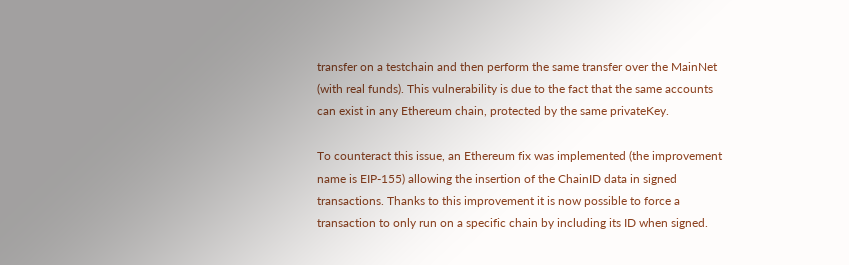transfer on a testchain and then perform the same transfer over the MainNet (with real funds). This vulnerability is due to the fact that the same accounts can exist in any Ethereum chain, protected by the same privateKey.

To counteract this issue, an Ethereum fix was implemented (the improvement name is EIP-155) allowing the insertion of the ChainID data in signed transactions. Thanks to this improvement it is now possible to force a transaction to only run on a specific chain by including its ID when signed.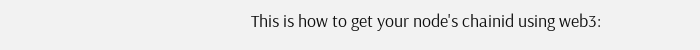This is how to get your node's chainid using web3: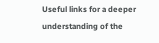Useful links for a deeper understanding of the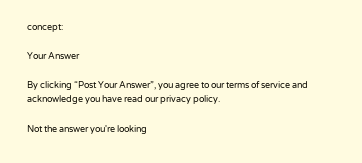concept:

Your Answer

By clicking “Post Your Answer”, you agree to our terms of service and acknowledge you have read our privacy policy.

Not the answer you're looking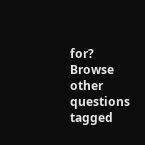for? Browse other questions tagged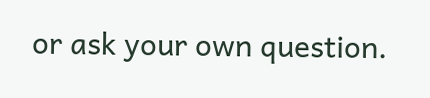or ask your own question.